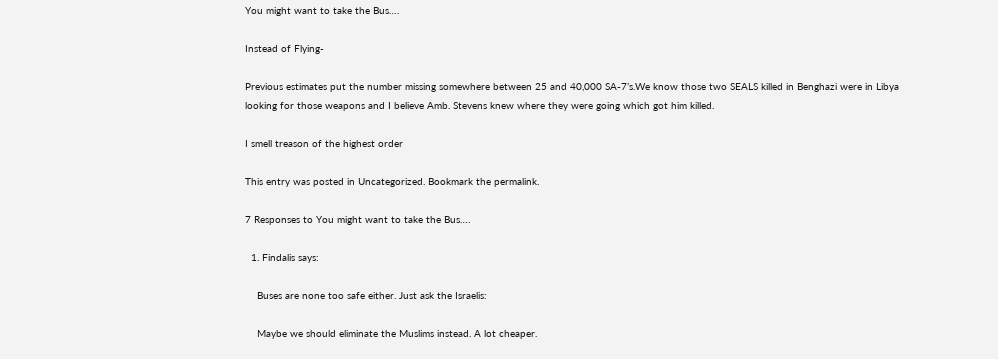You might want to take the Bus….

Instead of Flying-

Previous estimates put the number missing somewhere between 25 and 40,000 SA-7’s.We know those two SEALS killed in Benghazi were in Libya looking for those weapons and I believe Amb. Stevens knew where they were going which got him killed.

I smell treason of the highest order

This entry was posted in Uncategorized. Bookmark the permalink.

7 Responses to You might want to take the Bus….

  1. Findalis says:

    Buses are none too safe either. Just ask the Israelis:

    Maybe we should eliminate the Muslims instead. A lot cheaper.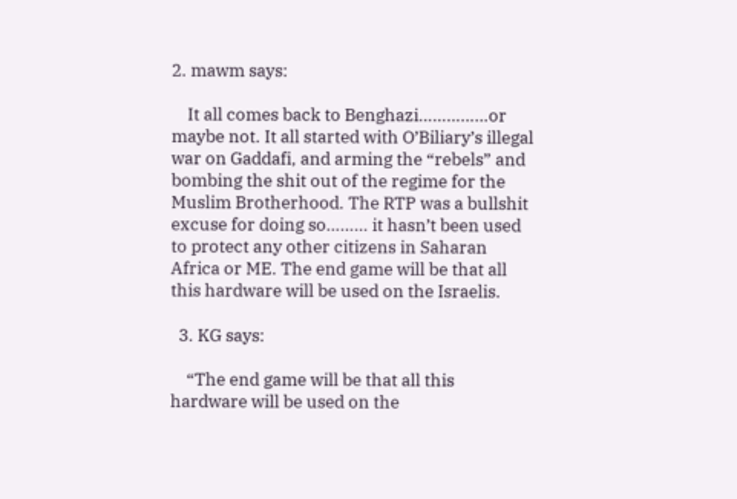2. mawm says:

    It all comes back to Benghazi……………or maybe not. It all started with O’Biliary’s illegal war on Gaddafi, and arming the “rebels” and bombing the shit out of the regime for the Muslim Brotherhood. The RTP was a bullshit excuse for doing so……… it hasn’t been used to protect any other citizens in Saharan Africa or ME. The end game will be that all this hardware will be used on the Israelis.

  3. KG says:

    “The end game will be that all this hardware will be used on the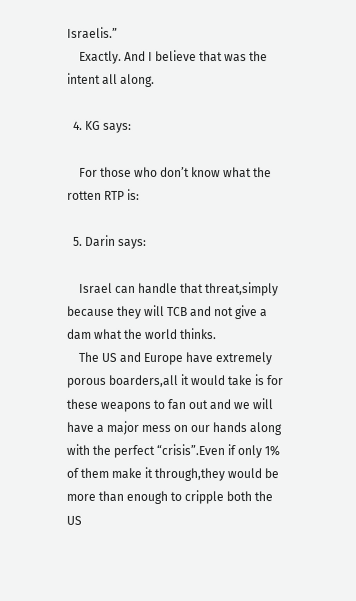Israelis.”
    Exactly. And I believe that was the intent all along.

  4. KG says:

    For those who don’t know what the rotten RTP is:

  5. Darin says:

    Israel can handle that threat,simply because they will TCB and not give a dam what the world thinks.
    The US and Europe have extremely porous boarders,all it would take is for these weapons to fan out and we will have a major mess on our hands along with the perfect “crisis”.Even if only 1% of them make it through,they would be more than enough to cripple both the US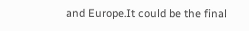and Europe.It could be the final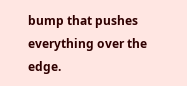bump that pushes everything over the edge.